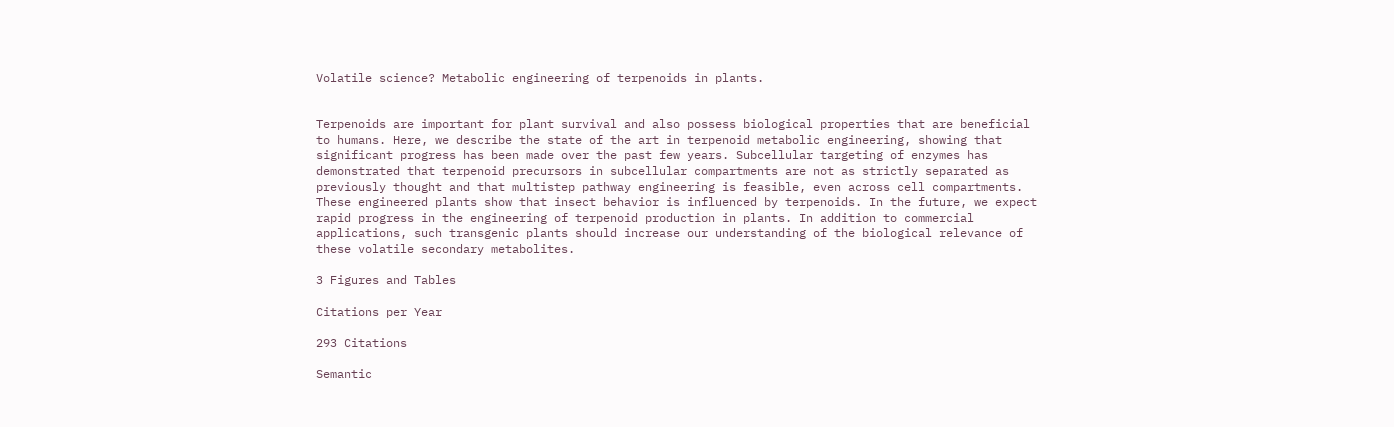Volatile science? Metabolic engineering of terpenoids in plants.


Terpenoids are important for plant survival and also possess biological properties that are beneficial to humans. Here, we describe the state of the art in terpenoid metabolic engineering, showing that significant progress has been made over the past few years. Subcellular targeting of enzymes has demonstrated that terpenoid precursors in subcellular compartments are not as strictly separated as previously thought and that multistep pathway engineering is feasible, even across cell compartments. These engineered plants show that insect behavior is influenced by terpenoids. In the future, we expect rapid progress in the engineering of terpenoid production in plants. In addition to commercial applications, such transgenic plants should increase our understanding of the biological relevance of these volatile secondary metabolites.

3 Figures and Tables

Citations per Year

293 Citations

Semantic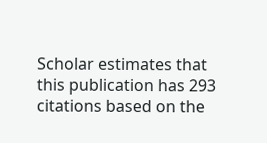Scholar estimates that this publication has 293 citations based on the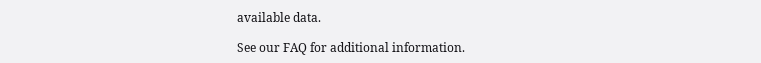available data.

See our FAQ for additional information.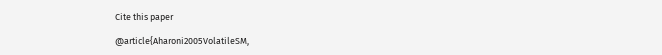Cite this paper

@article{Aharoni2005VolatileSM,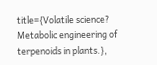title={Volatile science? Metabolic engineering of terpenoids in plants.},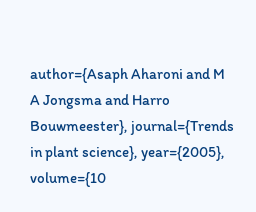author={Asaph Aharoni and M A Jongsma and Harro Bouwmeester}, journal={Trends in plant science}, year={2005}, volume={10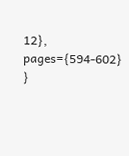12}, pages={594-602} }